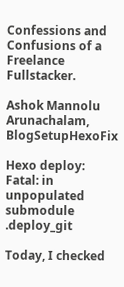Confessions and Confusions of a Freelance Fullstacker.

Ashok Mannolu Arunachalam, BlogSetupHexoFix

Hexo deploy: Fatal: in unpopulated submodule .deploy_git

Today, I checked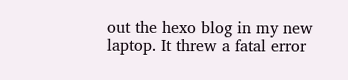out the hexo blog in my new laptop. It threw a fatal error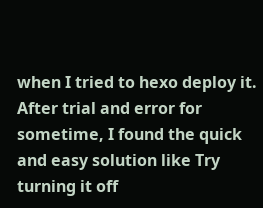when I tried to hexo deploy it. After trial and error for sometime, I found the quick and easy solution like Try turning it off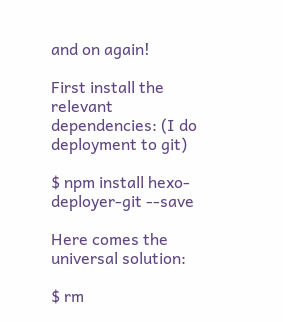and on again!

First install the relevant dependencies: (I do deployment to git)

$ npm install hexo-deployer-git --save

Here comes the universal solution:

$ rm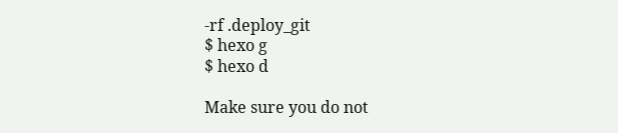-rf .deploy_git
$ hexo g
$ hexo d

Make sure you do not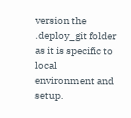version the .deploy_git folder as it is specific to local environment and setup.